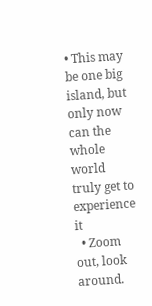• This may be one big island, but only now can the whole world truly get to experience it
  • Zoom out, look around.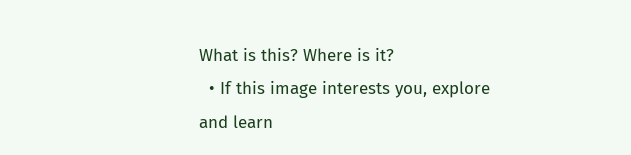What is this? Where is it?
  • If this image interests you, explore and learn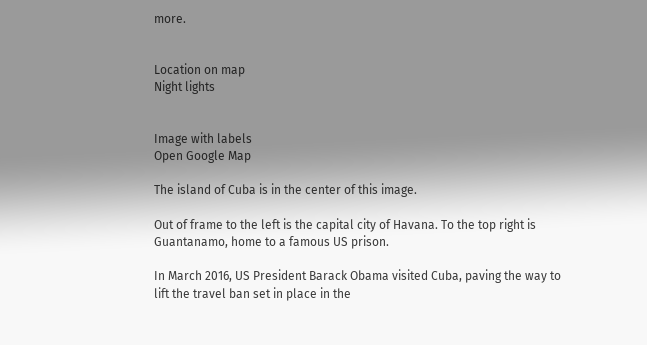more.


Location on map
Night lights


Image with labels
Open Google Map

The island of Cuba is in the center of this image.

Out of frame to the left is the capital city of Havana. To the top right is Guantanamo, home to a famous US prison.

In March 2016, US President Barack Obama visited Cuba, paving the way to lift the travel ban set in place in the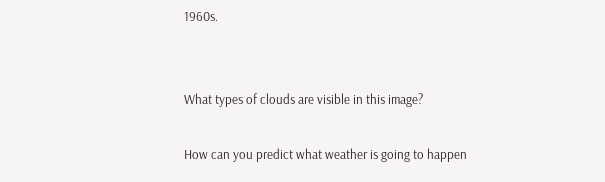1960s.


What types of clouds are visible in this image?

How can you predict what weather is going to happen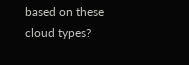based on these cloud types?